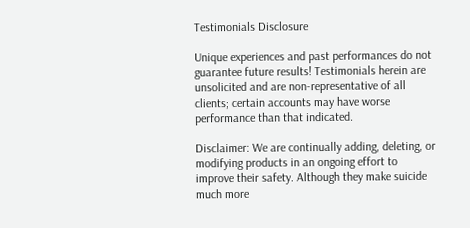Testimonials Disclosure

Unique experiences and past performances do not guarantee future results! Testimonials herein are unsolicited and are non-representative of all clients; certain accounts may have worse performance than that indicated.

Disclaimer: We are continually adding, deleting, or modifying products in an ongoing effort to improve their safety. Although they make suicide much more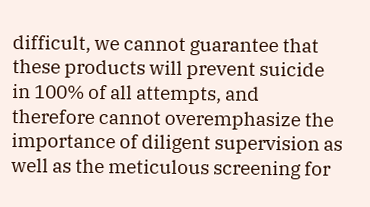difficult, we cannot guarantee that these products will prevent suicide in 100% of all attempts, and therefore cannot overemphasize the importance of diligent supervision as well as the meticulous screening for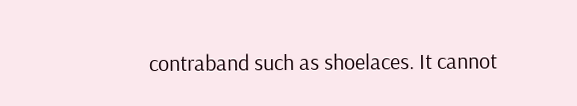contraband such as shoelaces. It cannot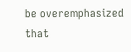be overemphasized that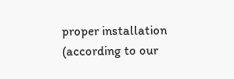proper installation (according to our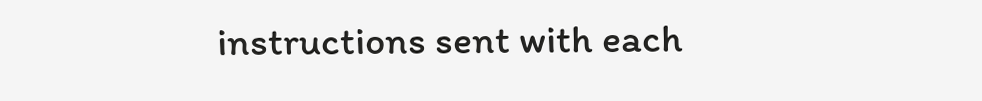instructions sent with each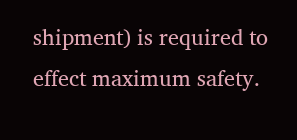shipment) is required to effect maximum safety.